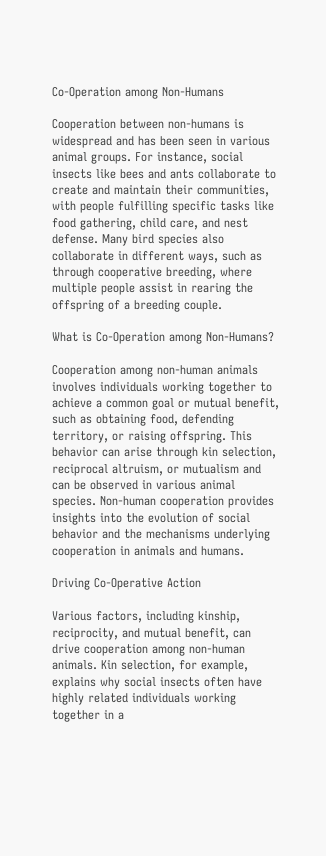Co-Operation among Non-Humans

Cooperation between non-humans is widespread and has been seen in various animal groups. For instance, social insects like bees and ants collaborate to create and maintain their communities, with people fulfilling specific tasks like food gathering, child care, and nest defense. Many bird species also collaborate in different ways, such as through cooperative breeding, where multiple people assist in rearing the offspring of a breeding couple.

What is Co-Operation among Non-Humans?

Cooperation among non-human animals involves individuals working together to achieve a common goal or mutual benefit, such as obtaining food, defending territory, or raising offspring. This behavior can arise through kin selection, reciprocal altruism, or mutualism and can be observed in various animal species. Non-human cooperation provides insights into the evolution of social behavior and the mechanisms underlying cooperation in animals and humans.

Driving Co-Operative Action

Various factors, including kinship, reciprocity, and mutual benefit, can drive cooperation among non-human animals. Kin selection, for example, explains why social insects often have highly related individuals working together in a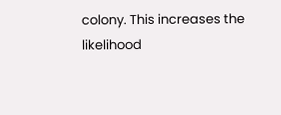colony. This increases the likelihood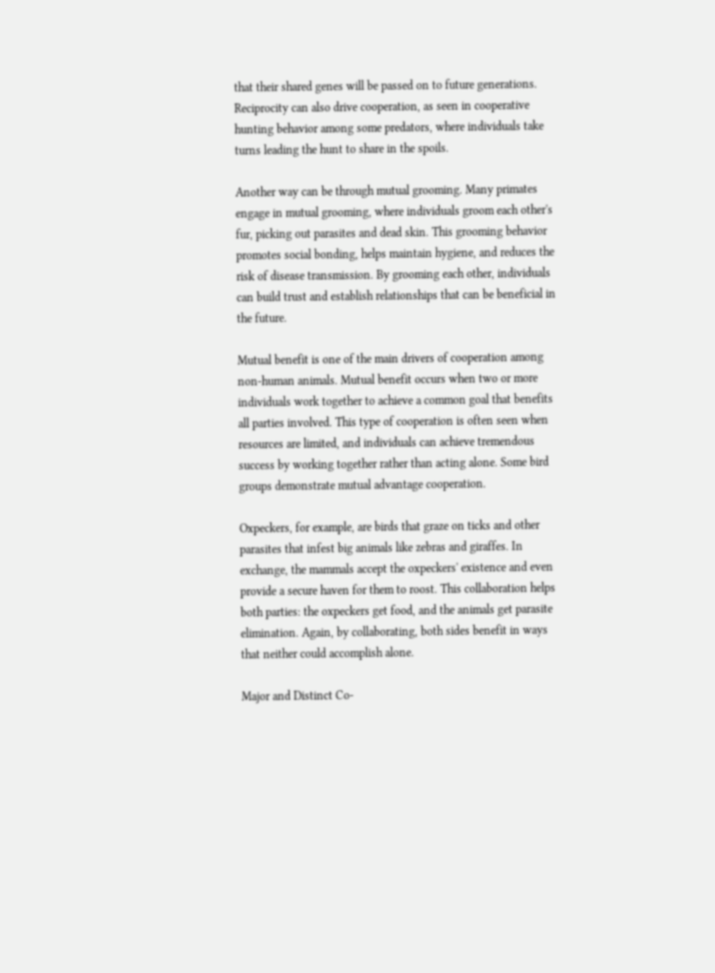that their shared genes will be passed on to future generations. Reciprocity can also drive cooperation, as seen in cooperative hunting behavior among some predators, where individuals take turns leading the hunt to share in the spoils.

Another way can be through mutual grooming. Many primates engage in mutual grooming, where individuals groom each other's fur, picking out parasites and dead skin. This grooming behavior promotes social bonding, helps maintain hygiene, and reduces the risk of disease transmission. By grooming each other, individuals can build trust and establish relationships that can be beneficial in the future.

Mutual benefit is one of the main drivers of cooperation among non-human animals. Mutual benefit occurs when two or more individuals work together to achieve a common goal that benefits all parties involved. This type of cooperation is often seen when resources are limited, and individuals can achieve tremendous success by working together rather than acting alone. Some bird groups demonstrate mutual advantage cooperation.

Oxpeckers, for example, are birds that graze on ticks and other parasites that infest big animals like zebras and giraffes. In exchange, the mammals accept the oxpeckers' existence and even provide a secure haven for them to roost. This collaboration helps both parties: the oxpeckers get food, and the animals get parasite elimination. Again, by collaborating, both sides benefit in ways that neither could accomplish alone.

Major and Distinct Co-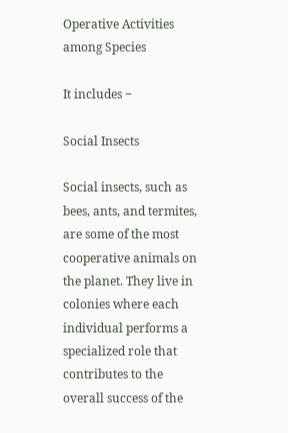Operative Activities among Species

It includes −

Social Insects

Social insects, such as bees, ants, and termites, are some of the most cooperative animals on the planet. They live in colonies where each individual performs a specialized role that contributes to the overall success of the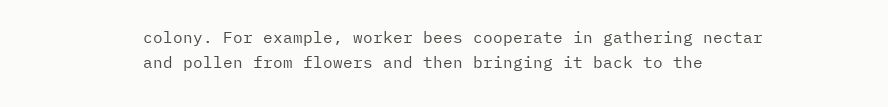colony. For example, worker bees cooperate in gathering nectar and pollen from flowers and then bringing it back to the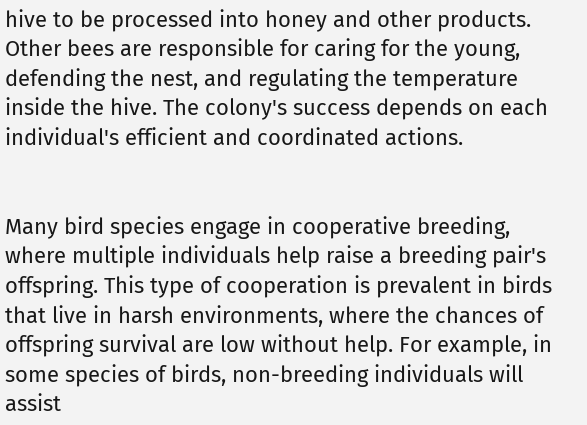hive to be processed into honey and other products. Other bees are responsible for caring for the young, defending the nest, and regulating the temperature inside the hive. The colony's success depends on each individual's efficient and coordinated actions.


Many bird species engage in cooperative breeding, where multiple individuals help raise a breeding pair's offspring. This type of cooperation is prevalent in birds that live in harsh environments, where the chances of offspring survival are low without help. For example, in some species of birds, non-breeding individuals will assist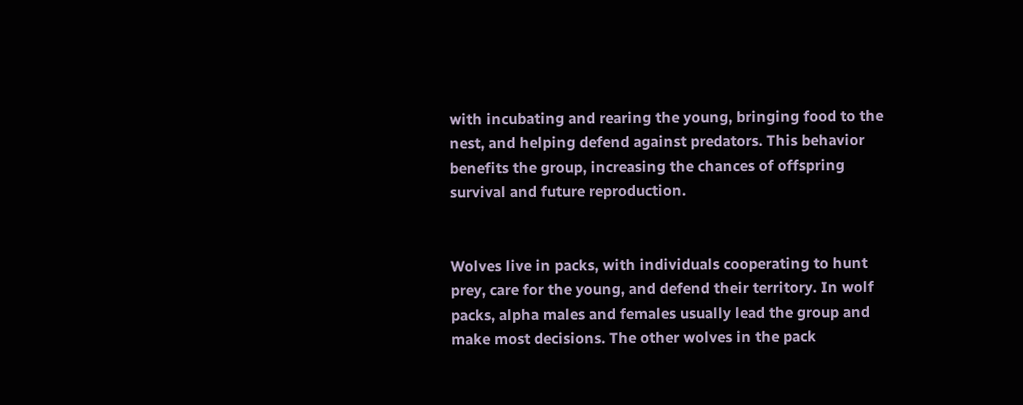with incubating and rearing the young, bringing food to the nest, and helping defend against predators. This behavior benefits the group, increasing the chances of offspring survival and future reproduction.


Wolves live in packs, with individuals cooperating to hunt prey, care for the young, and defend their territory. In wolf packs, alpha males and females usually lead the group and make most decisions. The other wolves in the pack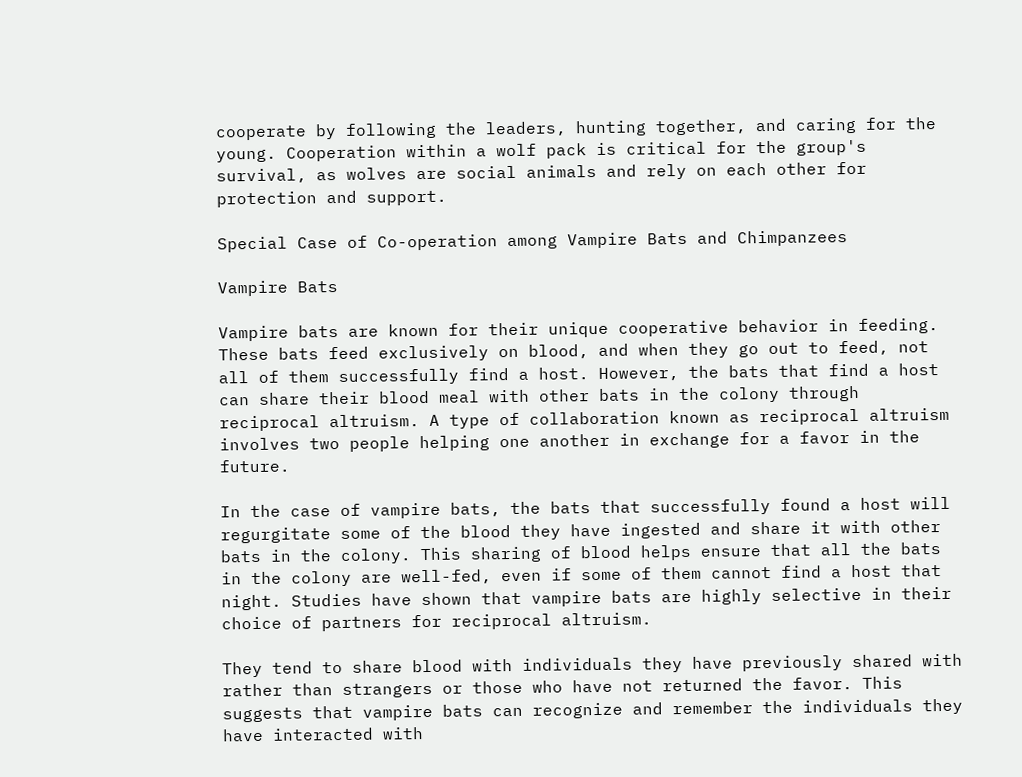cooperate by following the leaders, hunting together, and caring for the young. Cooperation within a wolf pack is critical for the group's survival, as wolves are social animals and rely on each other for protection and support.

Special Case of Co-operation among Vampire Bats and Chimpanzees

Vampire Bats

Vampire bats are known for their unique cooperative behavior in feeding. These bats feed exclusively on blood, and when they go out to feed, not all of them successfully find a host. However, the bats that find a host can share their blood meal with other bats in the colony through reciprocal altruism. A type of collaboration known as reciprocal altruism involves two people helping one another in exchange for a favor in the future.

In the case of vampire bats, the bats that successfully found a host will regurgitate some of the blood they have ingested and share it with other bats in the colony. This sharing of blood helps ensure that all the bats in the colony are well-fed, even if some of them cannot find a host that night. Studies have shown that vampire bats are highly selective in their choice of partners for reciprocal altruism.

They tend to share blood with individuals they have previously shared with rather than strangers or those who have not returned the favor. This suggests that vampire bats can recognize and remember the individuals they have interacted with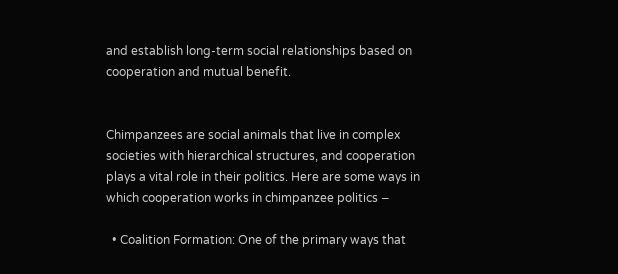and establish long-term social relationships based on cooperation and mutual benefit.


Chimpanzees are social animals that live in complex societies with hierarchical structures, and cooperation plays a vital role in their politics. Here are some ways in which cooperation works in chimpanzee politics −

  • Coalition Formation: One of the primary ways that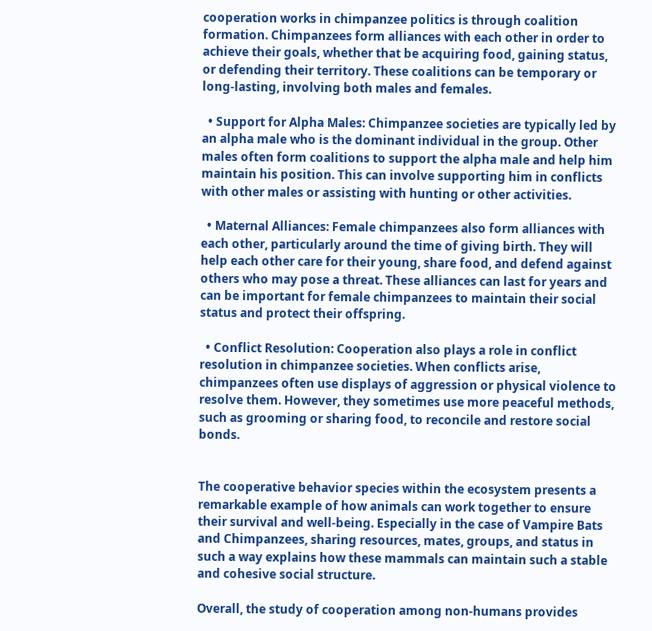cooperation works in chimpanzee politics is through coalition formation. Chimpanzees form alliances with each other in order to achieve their goals, whether that be acquiring food, gaining status, or defending their territory. These coalitions can be temporary or long-lasting, involving both males and females.

  • Support for Alpha Males: Chimpanzee societies are typically led by an alpha male who is the dominant individual in the group. Other males often form coalitions to support the alpha male and help him maintain his position. This can involve supporting him in conflicts with other males or assisting with hunting or other activities.

  • Maternal Alliances: Female chimpanzees also form alliances with each other, particularly around the time of giving birth. They will help each other care for their young, share food, and defend against others who may pose a threat. These alliances can last for years and can be important for female chimpanzees to maintain their social status and protect their offspring.

  • Conflict Resolution: Cooperation also plays a role in conflict resolution in chimpanzee societies. When conflicts arise, chimpanzees often use displays of aggression or physical violence to resolve them. However, they sometimes use more peaceful methods, such as grooming or sharing food, to reconcile and restore social bonds.


The cooperative behavior species within the ecosystem presents a remarkable example of how animals can work together to ensure their survival and well-being. Especially in the case of Vampire Bats and Chimpanzees, sharing resources, mates, groups, and status in such a way explains how these mammals can maintain such a stable and cohesive social structure.

Overall, the study of cooperation among non-humans provides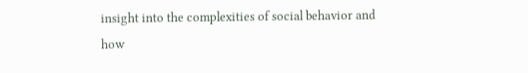insight into the complexities of social behavior and how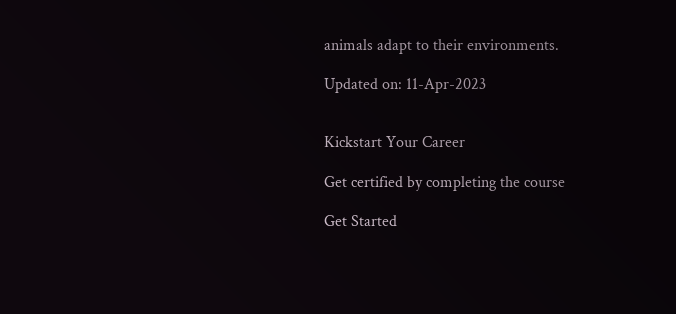animals adapt to their environments.

Updated on: 11-Apr-2023


Kickstart Your Career

Get certified by completing the course

Get Started